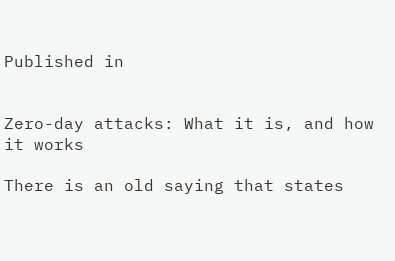Published in


Zero-day attacks: What it is, and how it works

There is an old saying that states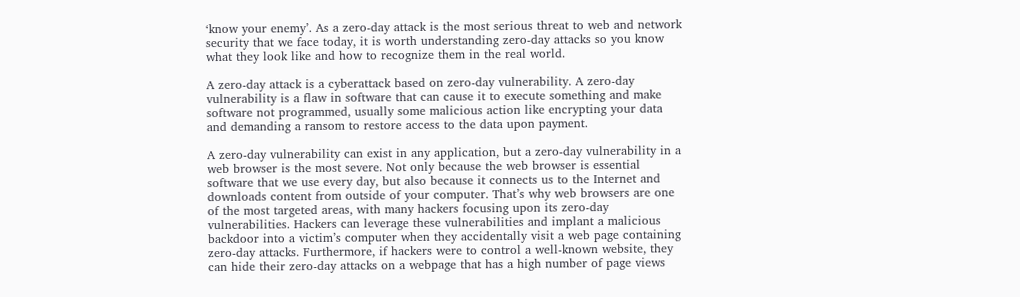‘know your enemy’. As a zero-day attack is the most serious threat to web and network security that we face today, it is worth understanding zero-day attacks so you know what they look like and how to recognize them in the real world.

A zero-day attack is a cyberattack based on zero-day vulnerability. A zero-day vulnerability is a flaw in software that can cause it to execute something and make software not programmed, usually some malicious action like encrypting your data and demanding a ransom to restore access to the data upon payment.

A zero-day vulnerability can exist in any application, but a zero-day vulnerability in a web browser is the most severe. Not only because the web browser is essential software that we use every day, but also because it connects us to the Internet and downloads content from outside of your computer. That’s why web browsers are one of the most targeted areas, with many hackers focusing upon its zero-day vulnerabilities. Hackers can leverage these vulnerabilities and implant a malicious backdoor into a victim’s computer when they accidentally visit a web page containing zero-day attacks. Furthermore, if hackers were to control a well-known website, they can hide their zero-day attacks on a webpage that has a high number of page views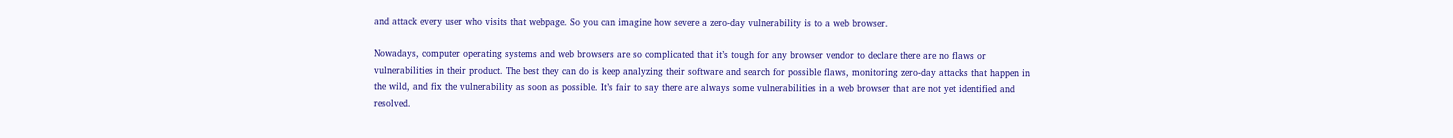and attack every user who visits that webpage. So you can imagine how severe a zero-day vulnerability is to a web browser.

Nowadays, computer operating systems and web browsers are so complicated that it’s tough for any browser vendor to declare there are no flaws or vulnerabilities in their product. The best they can do is keep analyzing their software and search for possible flaws, monitoring zero-day attacks that happen in the wild, and fix the vulnerability as soon as possible. It’s fair to say there are always some vulnerabilities in a web browser that are not yet identified and resolved.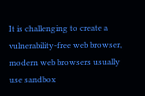It is challenging to create a vulnerability-free web browser, modern web browsers usually use sandbox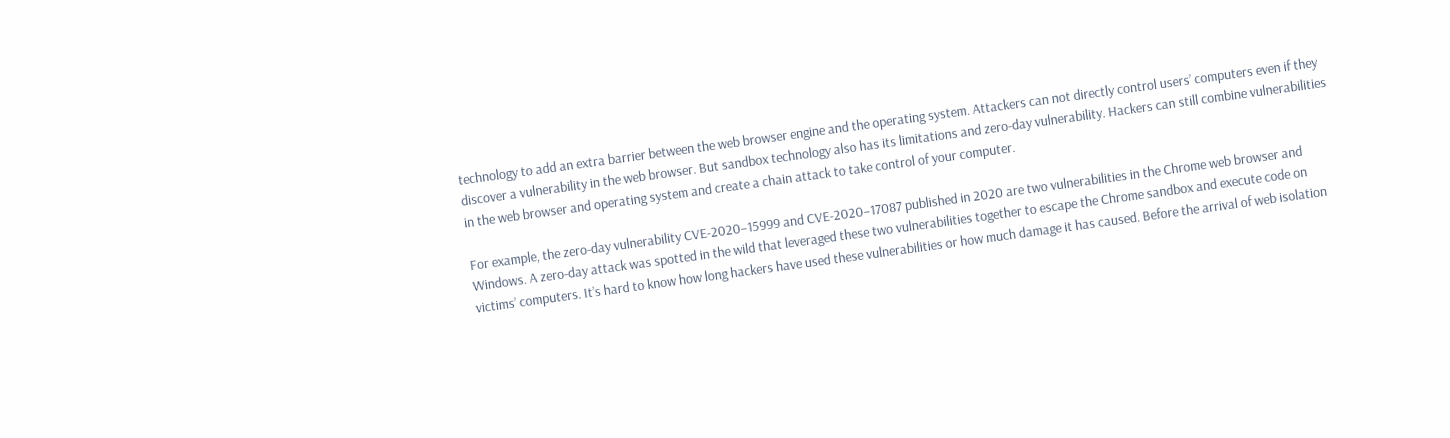technology to add an extra barrier between the web browser engine and the operating system. Attackers can not directly control users’ computers even if they discover a vulnerability in the web browser. But sandbox technology also has its limitations and zero-day vulnerability. Hackers can still combine vulnerabilities in the web browser and operating system and create a chain attack to take control of your computer.

For example, the zero-day vulnerability CVE-2020–15999 and CVE-2020–17087 published in 2020 are two vulnerabilities in the Chrome web browser and Windows. A zero-day attack was spotted in the wild that leveraged these two vulnerabilities together to escape the Chrome sandbox and execute code on victims’ computers. It’s hard to know how long hackers have used these vulnerabilities or how much damage it has caused. Before the arrival of web isolation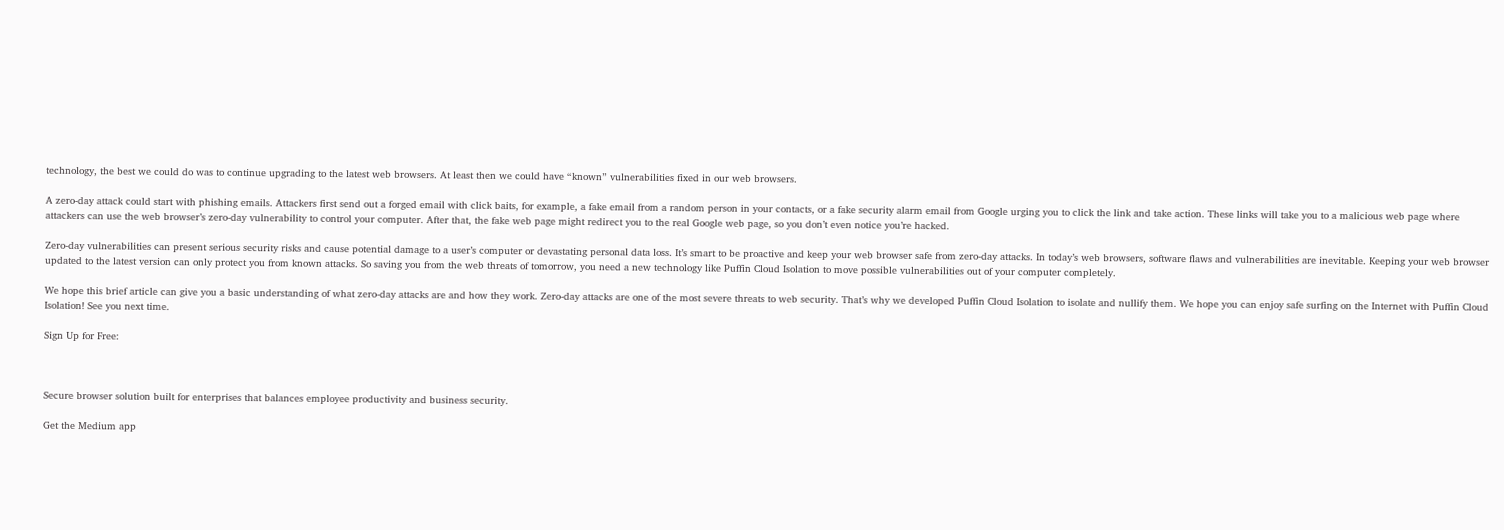technology, the best we could do was to continue upgrading to the latest web browsers. At least then we could have “known” vulnerabilities fixed in our web browsers.

A zero-day attack could start with phishing emails. Attackers first send out a forged email with click baits, for example, a fake email from a random person in your contacts, or a fake security alarm email from Google urging you to click the link and take action. These links will take you to a malicious web page where attackers can use the web browser’s zero-day vulnerability to control your computer. After that, the fake web page might redirect you to the real Google web page, so you don’t even notice you’re hacked.

Zero-day vulnerabilities can present serious security risks and cause potential damage to a user’s computer or devastating personal data loss. It’s smart to be proactive and keep your web browser safe from zero-day attacks. In today’s web browsers, software flaws and vulnerabilities are inevitable. Keeping your web browser updated to the latest version can only protect you from known attacks. So saving you from the web threats of tomorrow, you need a new technology like Puffin Cloud Isolation to move possible vulnerabilities out of your computer completely.

We hope this brief article can give you a basic understanding of what zero-day attacks are and how they work. Zero-day attacks are one of the most severe threats to web security. That’s why we developed Puffin Cloud Isolation to isolate and nullify them. We hope you can enjoy safe surfing on the Internet with Puffin Cloud Isolation! See you next time.

Sign Up for Free:



Secure browser solution built for enterprises that balances employee productivity and business security.

Get the Medium app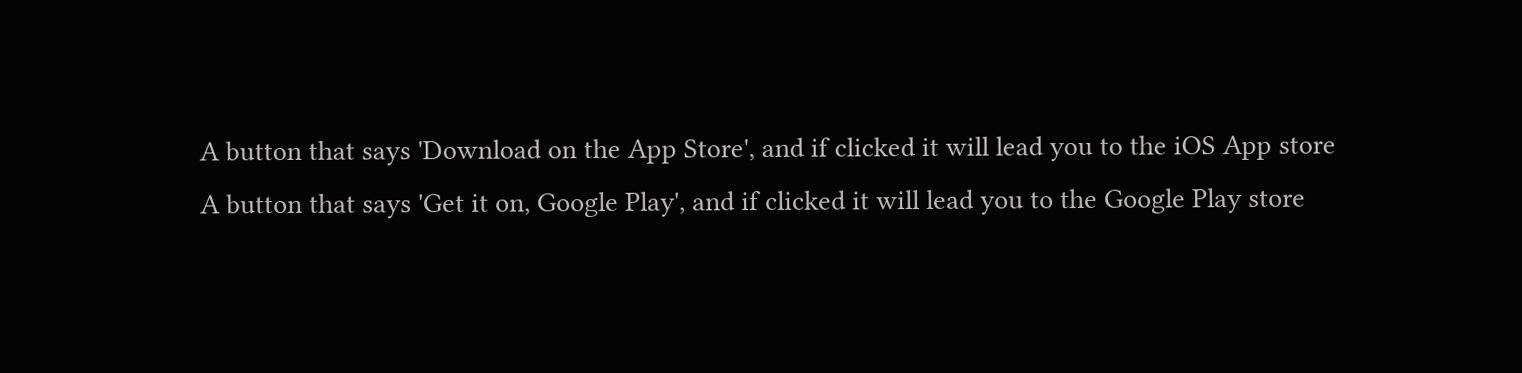A button that says 'Download on the App Store', and if clicked it will lead you to the iOS App store
A button that says 'Get it on, Google Play', and if clicked it will lead you to the Google Play store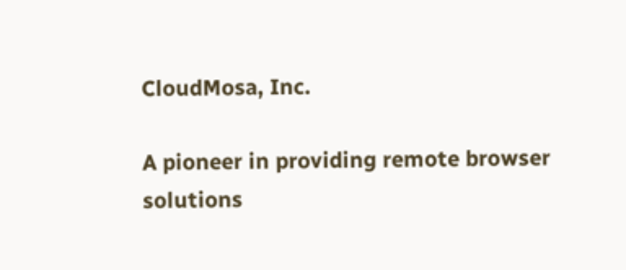CloudMosa, Inc.

A pioneer in providing remote browser solutions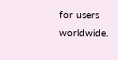for users worldwide.